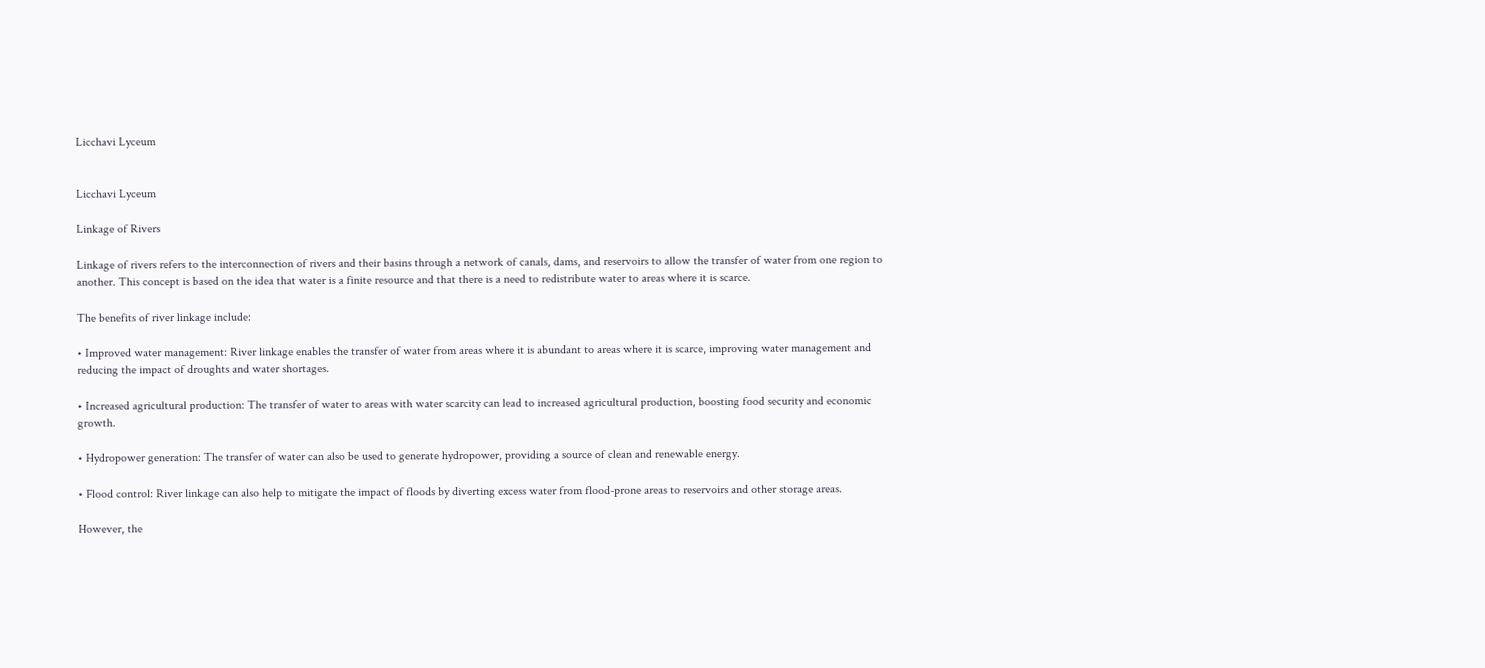Licchavi Lyceum


Licchavi Lyceum

Linkage of Rivers

Linkage of rivers refers to the interconnection of rivers and their basins through a network of canals, dams, and reservoirs to allow the transfer of water from one region to another. This concept is based on the idea that water is a finite resource and that there is a need to redistribute water to areas where it is scarce.

The benefits of river linkage include:

• Improved water management: River linkage enables the transfer of water from areas where it is abundant to areas where it is scarce, improving water management and reducing the impact of droughts and water shortages.

• Increased agricultural production: The transfer of water to areas with water scarcity can lead to increased agricultural production, boosting food security and economic growth.

• Hydropower generation: The transfer of water can also be used to generate hydropower, providing a source of clean and renewable energy.

• Flood control: River linkage can also help to mitigate the impact of floods by diverting excess water from flood-prone areas to reservoirs and other storage areas.

However, the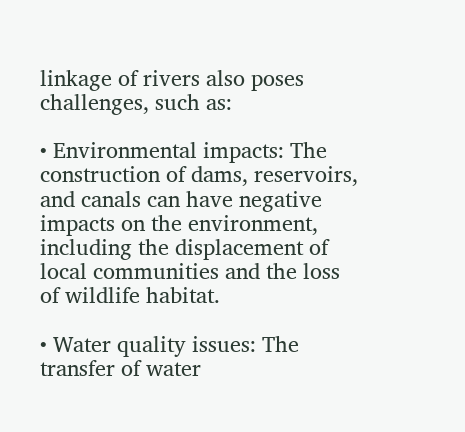linkage of rivers also poses challenges, such as:

• Environmental impacts: The construction of dams, reservoirs, and canals can have negative impacts on the environment, including the displacement of local communities and the loss of wildlife habitat.

• Water quality issues: The transfer of water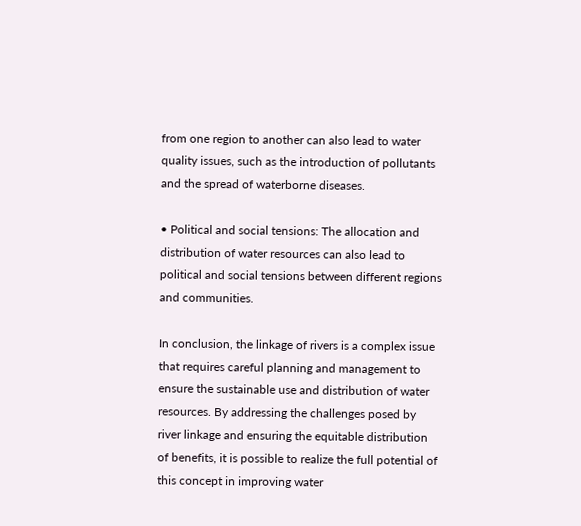from one region to another can also lead to water quality issues, such as the introduction of pollutants and the spread of waterborne diseases.

• Political and social tensions: The allocation and distribution of water resources can also lead to political and social tensions between different regions and communities.

In conclusion, the linkage of rivers is a complex issue that requires careful planning and management to ensure the sustainable use and distribution of water resources. By addressing the challenges posed by river linkage and ensuring the equitable distribution of benefits, it is possible to realize the full potential of this concept in improving water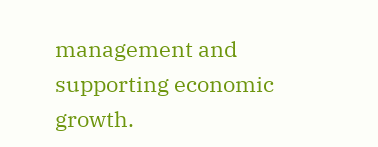management and supporting economic growth.